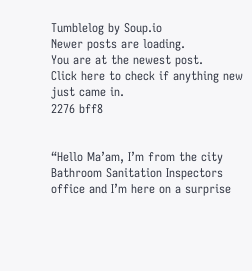Tumblelog by Soup.io
Newer posts are loading.
You are at the newest post.
Click here to check if anything new just came in.
2276 bff8


“Hello Ma’am, I’m from the city Bathroom Sanitation Inspectors office and I’m here on a surprise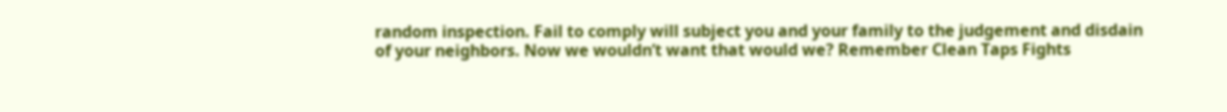random inspection. Fail to comply will subject you and your family to the judgement and disdain of your neighbors. Now we wouldn’t want that would we? Remember Clean Taps Fights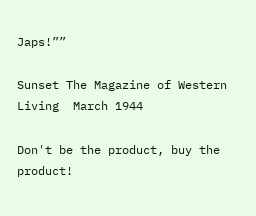Japs!””

Sunset The Magazine of Western Living  March 1944

Don't be the product, buy the product!